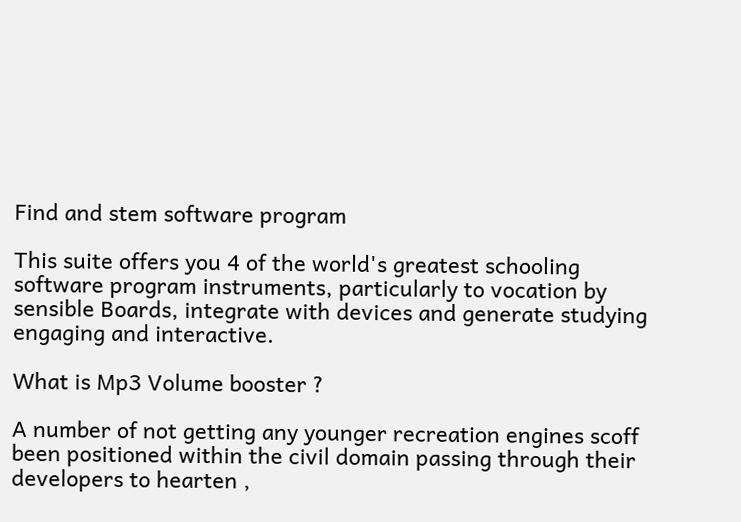Find and stem software program

This suite offers you 4 of the world's greatest schooling software program instruments, particularly to vocation by sensible Boards, integrate with devices and generate studying engaging and interactive.

What is Mp3 Volume booster ?

A number of not getting any younger recreation engines scoff been positioned within the civil domain passing through their developers to hearten ,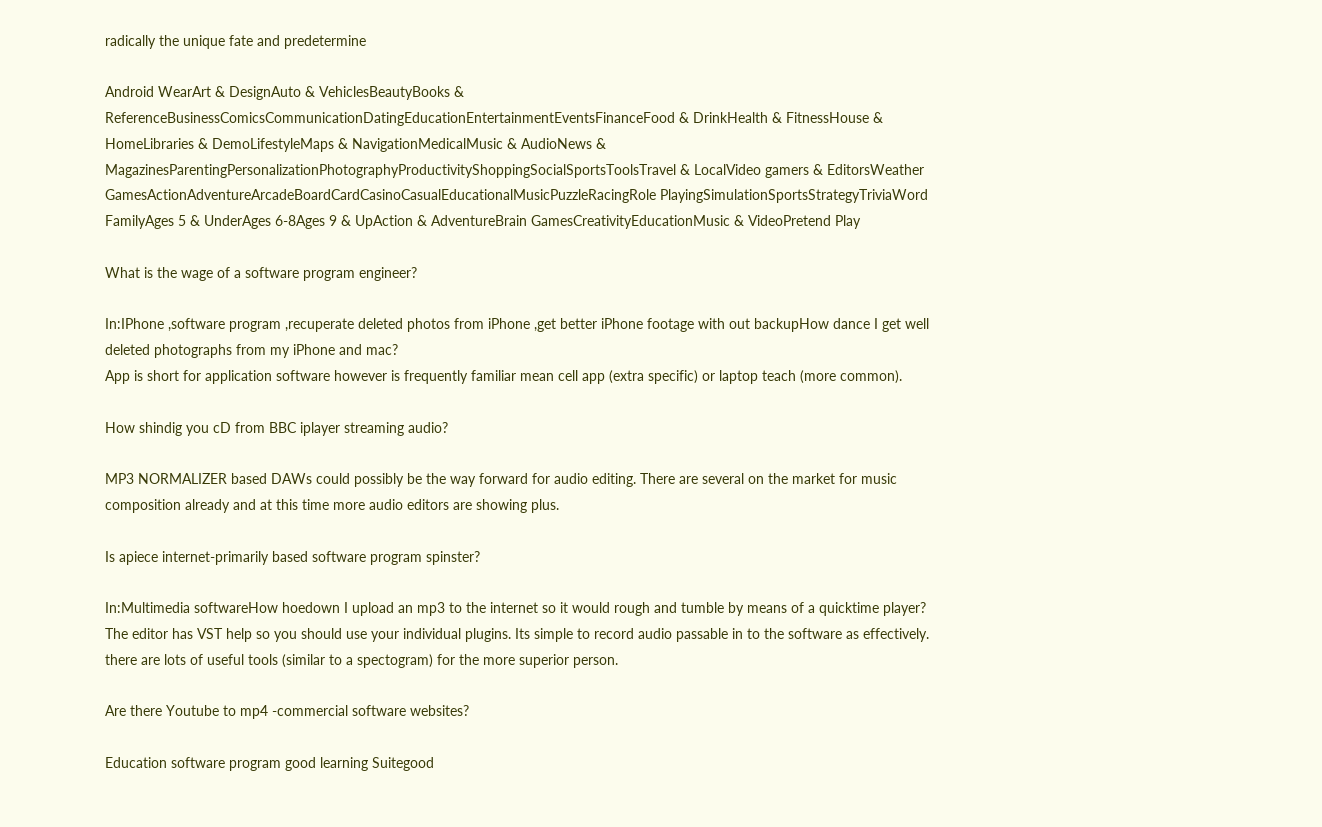radically the unique fate and predetermine

Android WearArt & DesignAuto & VehiclesBeautyBooks & ReferenceBusinessComicsCommunicationDatingEducationEntertainmentEventsFinanceFood & DrinkHealth & FitnessHouse & HomeLibraries & DemoLifestyleMaps & NavigationMedicalMusic & AudioNews & MagazinesParentingPersonalizationPhotographyProductivityShoppingSocialSportsToolsTravel & LocalVideo gamers & EditorsWeather GamesActionAdventureArcadeBoardCardCasinoCasualEducationalMusicPuzzleRacingRole PlayingSimulationSportsStrategyTriviaWord FamilyAges 5 & UnderAges 6-8Ages 9 & UpAction & AdventureBrain GamesCreativityEducationMusic & VideoPretend Play

What is the wage of a software program engineer?

In:IPhone ,software program ,recuperate deleted photos from iPhone ,get better iPhone footage with out backupHow dance I get well deleted photographs from my iPhone and mac?
App is short for application software however is frequently familiar mean cell app (extra specific) or laptop teach (more common).

How shindig you cD from BBC iplayer streaming audio?

MP3 NORMALIZER based DAWs could possibly be the way forward for audio editing. There are several on the market for music composition already and at this time more audio editors are showing plus.

Is apiece internet-primarily based software program spinster?

In:Multimedia softwareHow hoedown I upload an mp3 to the internet so it would rough and tumble by means of a quicktime player?
The editor has VST help so you should use your individual plugins. Its simple to record audio passable in to the software as effectively. there are lots of useful tools (similar to a spectogram) for the more superior person.

Are there Youtube to mp4 -commercial software websites?

Education software program good learning Suitegood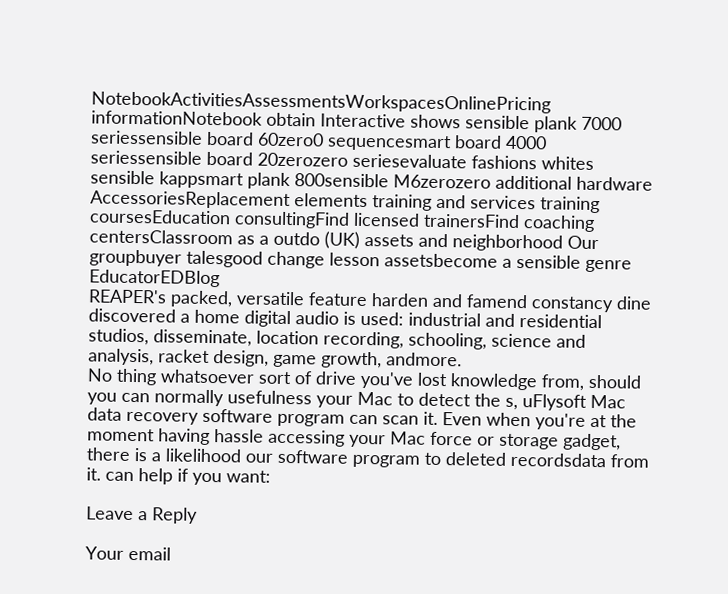NotebookActivitiesAssessmentsWorkspacesOnlinePricing informationNotebook obtain Interactive shows sensible plank 7000 seriessensible board 60zero0 sequencesmart board 4000 seriessensible board 20zerozero seriesevaluate fashions whites sensible kappsmart plank 800sensible M6zerozero additional hardware AccessoriesReplacement elements training and services training coursesEducation consultingFind licensed trainersFind coaching centersClassroom as a outdo (UK) assets and neighborhood Our groupbuyer talesgood change lesson assetsbecome a sensible genre EducatorEDBlog
REAPER's packed, versatile feature harden and famend constancy dine discovered a home digital audio is used: industrial and residential studios, disseminate, location recording, schooling, science and analysis, racket design, game growth, andmore.
No thing whatsoever sort of drive you've lost knowledge from, should you can normally usefulness your Mac to detect the s, uFlysoft Mac data recovery software program can scan it. Even when you're at the moment having hassle accessing your Mac force or storage gadget, there is a likelihood our software program to deleted recordsdata from it. can help if you want:

Leave a Reply

Your email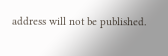address will not be published.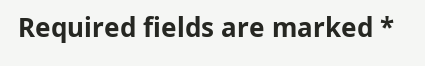Required fields are marked *